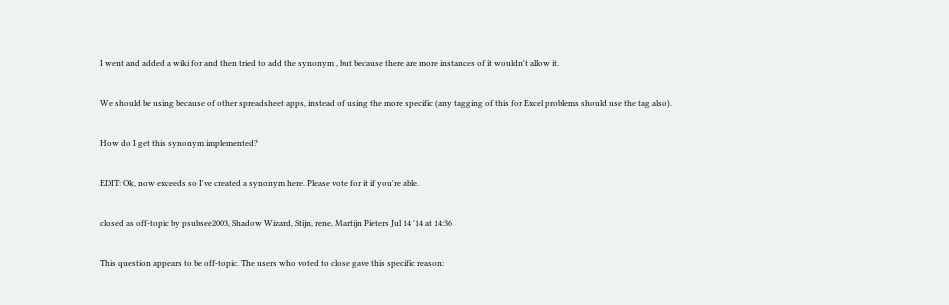I went and added a wiki for and then tried to add the synonym , but because there are more instances of it wouldn't allow it.

We should be using because of other spreadsheet apps, instead of using the more specific (any tagging of this for Excel problems should use the tag also).

How do I get this synonym implemented?

EDIT: Ok, now exceeds so I've created a synonym here. Please vote for it if you're able.

closed as off-topic by psubsee2003, Shadow Wizard, Stijn, rene, Martijn Pieters Jul 14 '14 at 14:36

This question appears to be off-topic. The users who voted to close gave this specific reason: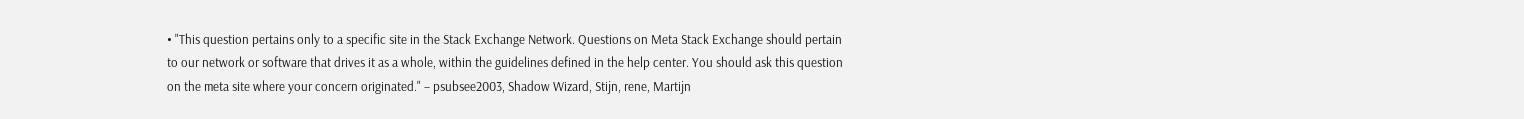• "This question pertains only to a specific site in the Stack Exchange Network. Questions on Meta Stack Exchange should pertain to our network or software that drives it as a whole, within the guidelines defined in the help center. You should ask this question on the meta site where your concern originated." – psubsee2003, Shadow Wizard, Stijn, rene, Martijn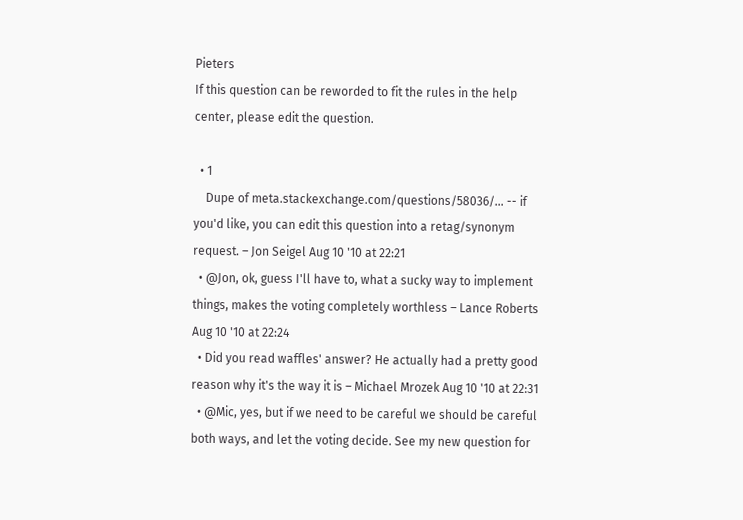Pieters
If this question can be reworded to fit the rules in the help center, please edit the question.

  • 1
    Dupe of meta.stackexchange.com/questions/58036/… -- if you'd like, you can edit this question into a retag/synonym request. – Jon Seigel Aug 10 '10 at 22:21
  • @Jon, ok, guess I'll have to, what a sucky way to implement things, makes the voting completely worthless – Lance Roberts Aug 10 '10 at 22:24
  • Did you read waffles' answer? He actually had a pretty good reason why it's the way it is – Michael Mrozek Aug 10 '10 at 22:31
  • @Mic, yes, but if we need to be careful we should be careful both ways, and let the voting decide. See my new question for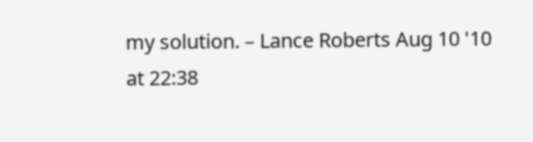my solution. – Lance Roberts Aug 10 '10 at 22:38